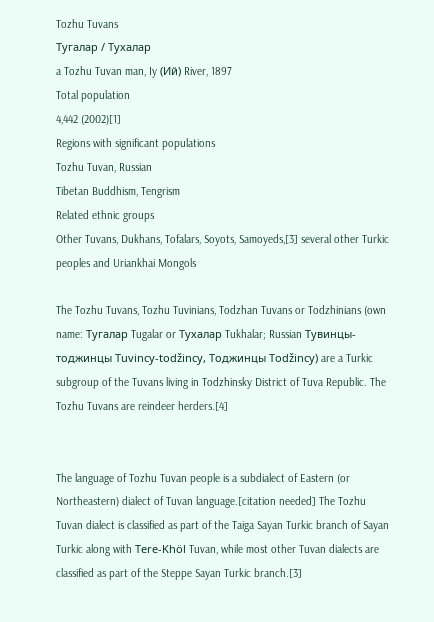Tozhu Tuvans
Тугалар / Тухалар
a Tozhu Tuvan man, Iy (Ий) River, 1897
Total population
4,442 (2002)[1]
Regions with significant populations
Tozhu Tuvan, Russian
Tibetan Buddhism, Tengrism
Related ethnic groups
Other Tuvans, Dukhans, Tofalars, Soyots, Samoyeds,[3] several other Turkic peoples and Uriankhai Mongols

The Tozhu Tuvans, Tozhu Tuvinians, Todzhan Tuvans or Todzhinians (own name: Тугалар Tugalar or Тухалар Tukhalar; Russian Тувинцы-тоджинцы Tuvincy-todžincy, Тоджинцы Todžincy) are a Turkic subgroup of the Tuvans living in Todzhinsky District of Tuva Republic. The Tozhu Tuvans are reindeer herders.[4]


The language of Tozhu Tuvan people is a subdialect of Eastern (or Northeastern) dialect of Tuvan language.[citation needed] The Tozhu Tuvan dialect is classified as part of the Taiga Sayan Turkic branch of Sayan Turkic along with Tere-Khöl Tuvan, while most other Tuvan dialects are classified as part of the Steppe Sayan Turkic branch.[3]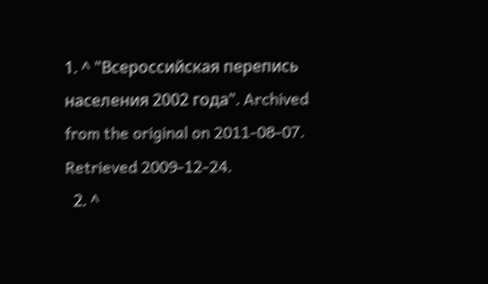1. ^ "Всероссийская перепись населения 2002 года". Archived from the original on 2011-08-07. Retrieved 2009-12-24.
  2. ^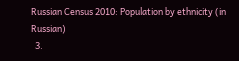Russian Census 2010: Population by ethnicity (in Russian)
  3.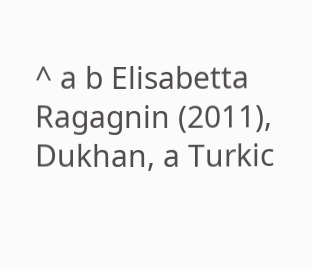^ a b Elisabetta Ragagnin (2011), Dukhan, a Turkic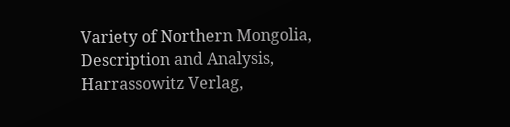Variety of Northern Mongolia, Description and Analysis, Harrassowitz Verlag,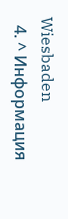Wiesbaden
  4. ^ Информация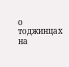о тоджинцах на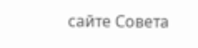сайте Совета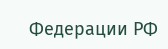Федерации РФ